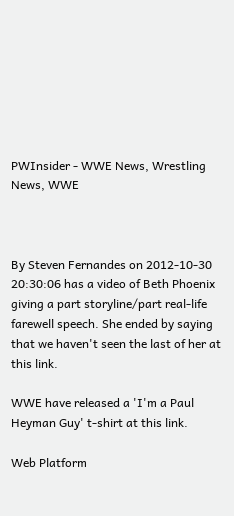PWInsider - WWE News, Wrestling News, WWE



By Steven Fernandes on 2012-10-30 20:30:06 has a video of Beth Phoenix giving a part storyline/part real-life farewell speech. She ended by saying that we haven't seen the last of her at this link.

WWE have released a 'I'm a Paul Heyman Guy' t-shirt at this link.

Web Platform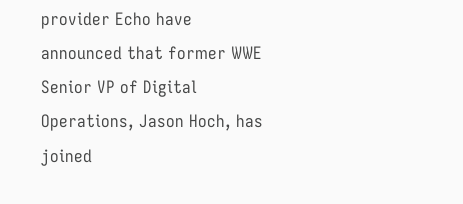provider Echo have announced that former WWE Senior VP of Digital Operations, Jason Hoch, has joined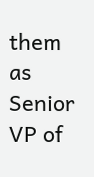them as Senior VP of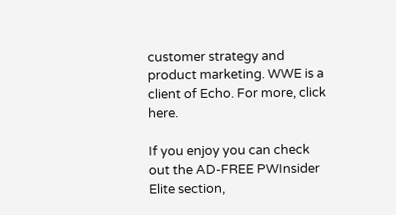customer strategy and product marketing. WWE is a client of Echo. For more, click here.

If you enjoy you can check out the AD-FREE PWInsider Elite section,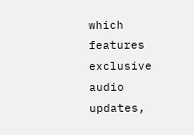which features exclusive audio updates,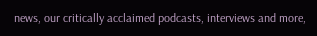news, our critically acclaimed podcasts, interviews and more,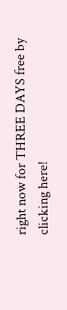right now for THREE DAYS free by clicking here!